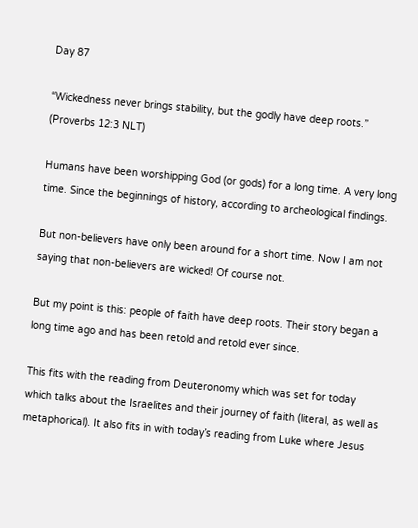Day 87

“Wickedness never brings stability, but the godly have deep roots.” (Proverbs 12:3 NLT)

Humans have been worshipping God (or gods) for a long time. A very long time. Since the beginnings of history, according to archeological findings.

But non-believers have only been around for a short time. Now I am not saying that non-believers are wicked! Of course not.

But my point is this: people of faith have deep roots. Their story began a long time ago and has been retold and retold ever since.

This fits with the reading from Deuteronomy which was set for today which talks about the Israelites and their journey of faith (literal, as well as metaphorical). It also fits in with today’s reading from Luke where Jesus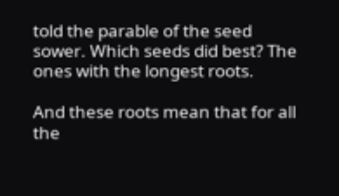told the parable of the seed sower. Which seeds did best? The ones with the longest roots.

And these roots mean that for all the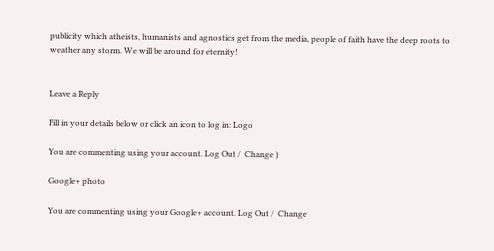publicity which atheists, humanists and agnostics get from the media, people of faith have the deep roots to weather any storm. We will be around for eternity!


Leave a Reply

Fill in your details below or click an icon to log in: Logo

You are commenting using your account. Log Out /  Change )

Google+ photo

You are commenting using your Google+ account. Log Out /  Change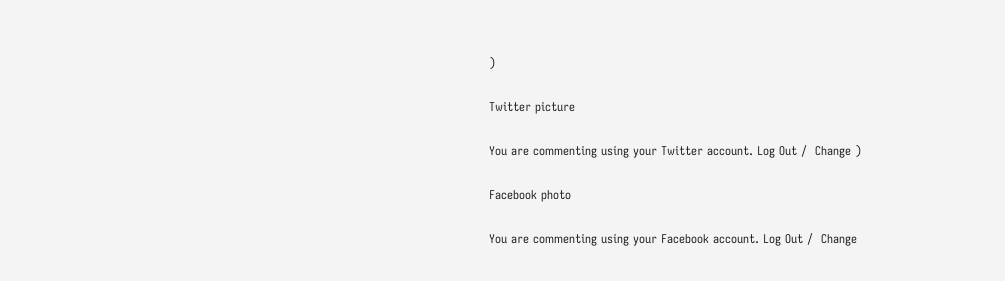)

Twitter picture

You are commenting using your Twitter account. Log Out /  Change )

Facebook photo

You are commenting using your Facebook account. Log Out /  Change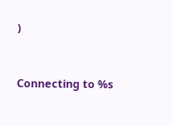)


Connecting to %s